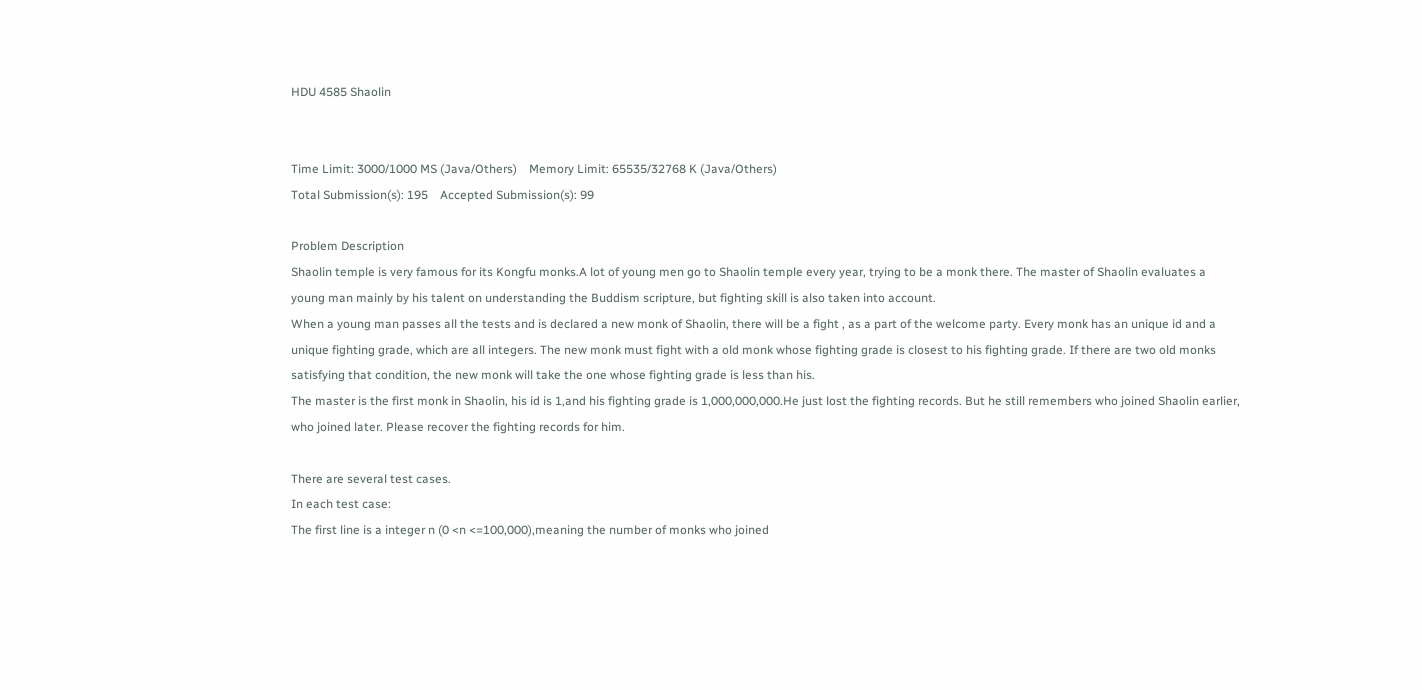HDU 4585 Shaolin


Time Limit: 3000/1000 MS (Java/Others)    Memory Limit: 65535/32768 K (Java/Others)
Total Submission(s): 195    Accepted Submission(s): 99

Problem Description
Shaolin temple is very famous for its Kongfu monks.A lot of young men go to Shaolin temple every year, trying to be a monk there. The master of Shaolin evaluates a young man mainly by his talent on understanding the Buddism scripture, but fighting skill is also taken into account.
When a young man passes all the tests and is declared a new monk of Shaolin, there will be a fight , as a part of the welcome party. Every monk has an unique id and a unique fighting grade, which are all integers. The new monk must fight with a old monk whose fighting grade is closest to his fighting grade. If there are two old monks satisfying that condition, the new monk will take the one whose fighting grade is less than his.
The master is the first monk in Shaolin, his id is 1,and his fighting grade is 1,000,000,000.He just lost the fighting records. But he still remembers who joined Shaolin earlier, who joined later. Please recover the fighting records for him.

There are several test cases.
In each test case:
The first line is a integer n (0 <n <=100,000),meaning the number of monks who joined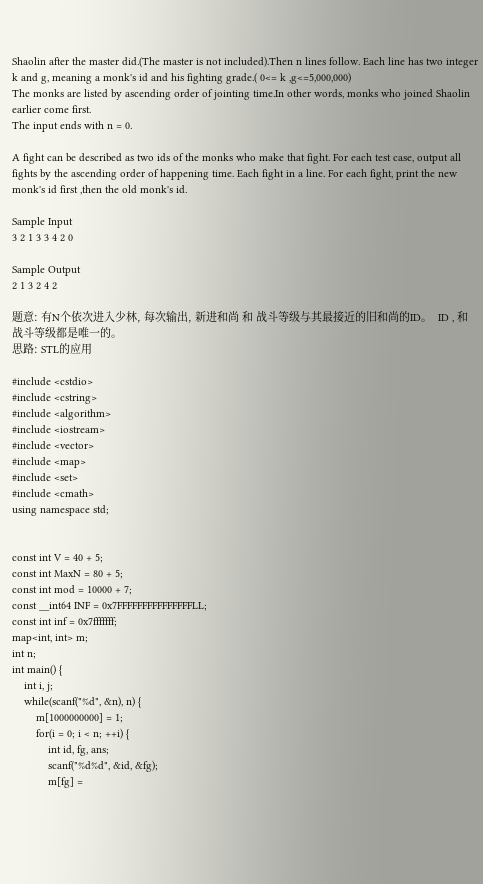Shaolin after the master did.(The master is not included).Then n lines follow. Each line has two integer k and g, meaning a monk's id and his fighting grade.( 0<= k ,g<=5,000,000)
The monks are listed by ascending order of jointing time.In other words, monks who joined Shaolin earlier come first.
The input ends with n = 0.

A fight can be described as two ids of the monks who make that fight. For each test case, output all fights by the ascending order of happening time. Each fight in a line. For each fight, print the new monk's id first ,then the old monk's id.

Sample Input
3 2 1 3 3 4 2 0

Sample Output
2 1 3 2 4 2

题意: 有N个依次进入少林, 每次输出, 新进和尚 和 战斗等级与其最接近的旧和尚的ID。  ID , 和 战斗等级都是唯一的。
思路: STL的应用

#include <cstdio>
#include <cstring>
#include <algorithm>
#include <iostream>
#include <vector>
#include <map>
#include <set>
#include <cmath>
using namespace std;


const int V = 40 + 5;
const int MaxN = 80 + 5;
const int mod = 10000 + 7;
const __int64 INF = 0x7FFFFFFFFFFFFFFFLL;
const int inf = 0x7fffffff;
map<int, int> m;
int n;
int main() {
    int i, j;
    while(scanf("%d", &n), n) {
        m[1000000000] = 1;
        for(i = 0; i < n; ++i) {
            int id, fg, ans;
            scanf("%d%d", &id, &fg);
            m[fg] =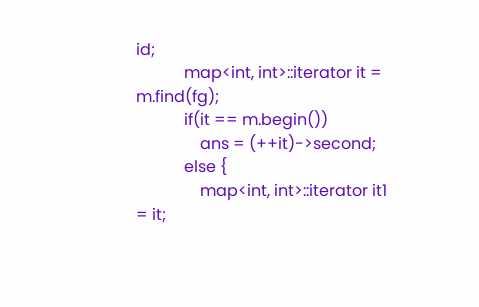id;
            map<int, int>::iterator it = m.find(fg);
            if(it == m.begin())
                ans = (++it)->second;
            else {
                map<int, int>::iterator it1 = it;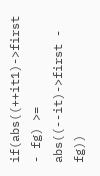if(abs((++it1)->first - fg) >= abs((--it)->first - fg))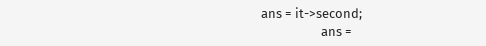ans = it->second;
                    ans =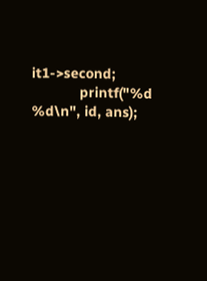it1->second;
            printf("%d %d\n", id, ans);